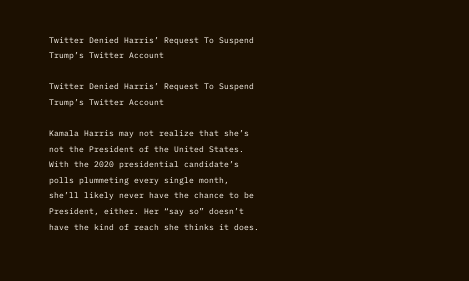Twitter Denied Harris’ Request To Suspend Trump’s Twitter Account

Twitter Denied Harris’ Request To Suspend Trump’s Twitter Account

Kamala Harris may not realize that she’s not the President of the United States. With the 2020 presidential candidate’s polls plummeting every single month, she’ll likely never have the chance to be President, either. Her “say so” doesn’t have the kind of reach she thinks it does.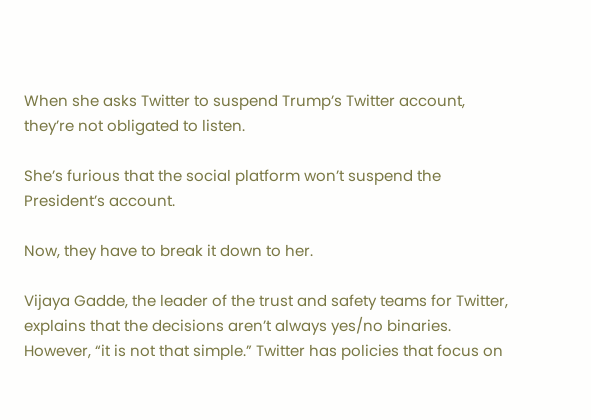When she asks Twitter to suspend Trump’s Twitter account, they’re not obligated to listen.

She’s furious that the social platform won’t suspend the President’s account.

Now, they have to break it down to her.

Vijaya Gadde, the leader of the trust and safety teams for Twitter, explains that the decisions aren’t always yes/no binaries. However, “it is not that simple.” Twitter has policies that focus on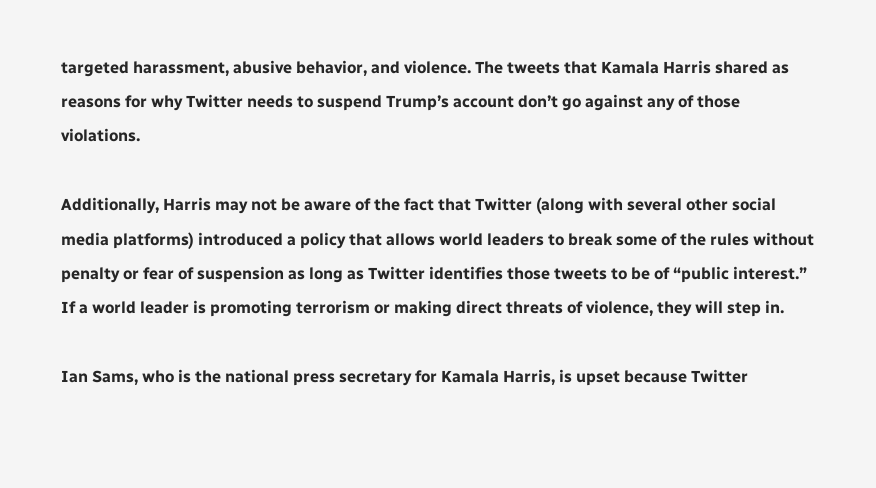targeted harassment, abusive behavior, and violence. The tweets that Kamala Harris shared as reasons for why Twitter needs to suspend Trump’s account don’t go against any of those violations.

Additionally, Harris may not be aware of the fact that Twitter (along with several other social media platforms) introduced a policy that allows world leaders to break some of the rules without penalty or fear of suspension as long as Twitter identifies those tweets to be of “public interest.” If a world leader is promoting terrorism or making direct threats of violence, they will step in.

Ian Sams, who is the national press secretary for Kamala Harris, is upset because Twitter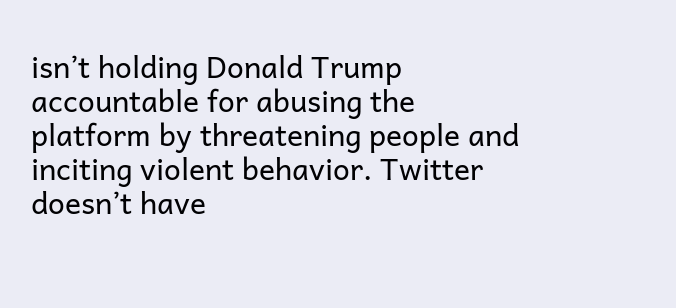isn’t holding Donald Trump accountable for abusing the platform by threatening people and inciting violent behavior. Twitter doesn’t have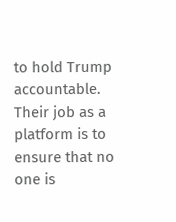to hold Trump accountable. Their job as a platform is to ensure that no one is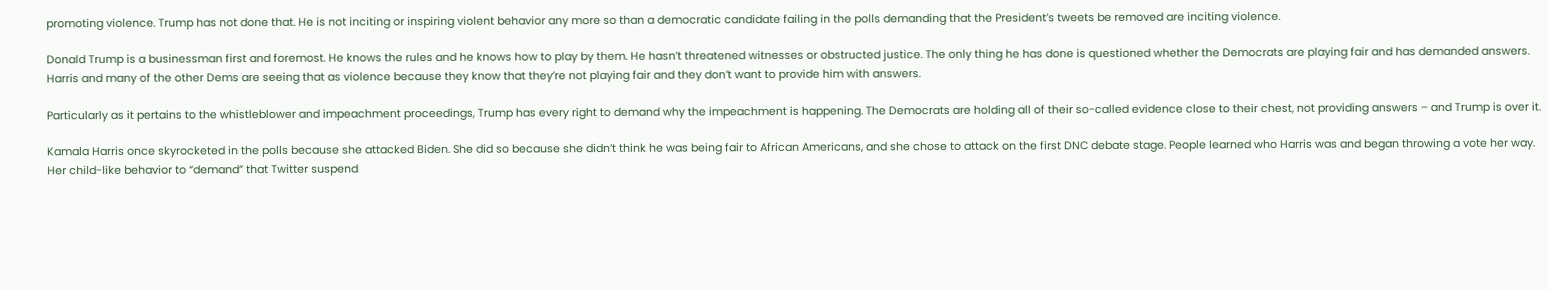promoting violence. Trump has not done that. He is not inciting or inspiring violent behavior any more so than a democratic candidate failing in the polls demanding that the President’s tweets be removed are inciting violence.

Donald Trump is a businessman first and foremost. He knows the rules and he knows how to play by them. He hasn’t threatened witnesses or obstructed justice. The only thing he has done is questioned whether the Democrats are playing fair and has demanded answers. Harris and many of the other Dems are seeing that as violence because they know that they’re not playing fair and they don’t want to provide him with answers.

Particularly as it pertains to the whistleblower and impeachment proceedings, Trump has every right to demand why the impeachment is happening. The Democrats are holding all of their so-called evidence close to their chest, not providing answers – and Trump is over it.

Kamala Harris once skyrocketed in the polls because she attacked Biden. She did so because she didn’t think he was being fair to African Americans, and she chose to attack on the first DNC debate stage. People learned who Harris was and began throwing a vote her way. Her child-like behavior to “demand” that Twitter suspend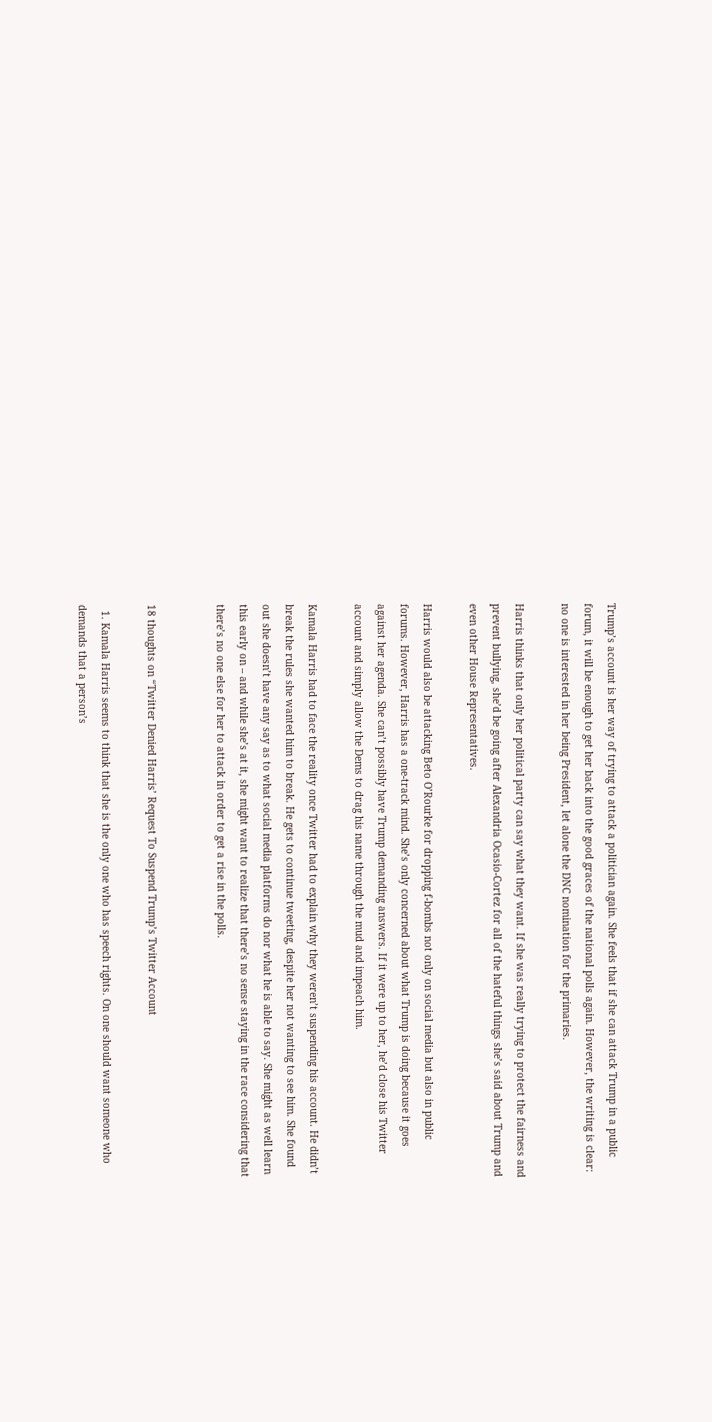Trump’s account is her way of trying to attack a politician again. She feels that if she can attack Trump in a public forum, it will be enough to get her back into the good graces of the national polls again. However, the writing is clear: no one is interested in her being President, let alone the DNC nomination for the primaries.

Harris thinks that only her political party can say what they want. If she was really trying to protect the fairness and prevent bullying, she’d be going after Alexandria Ocasio-Cortez for all of the hateful things she’s said about Trump and even other House Representatives.

Harris would also be attacking Beto O’Rourke for dropping f-bombs not only on social media but also in public forums. However, Harris has a one-track mind. She’s only concerned about what Trump is doing because it goes against her agenda. She can’t possibly have Trump demanding answers. If it were up to her, he’d close his Twitter account and simply allow the Dems to drag his name through the mud and impeach him.

Kamala Harris had to face the reality once Twitter had to explain why they weren’t suspending his account. He didn’t break the rules she wanted him to break. He gets to continue tweeting, despite her not wanting to see him. She found out she doesn’t have any say as to what social media platforms do nor what he is able to say. She might as well learn this early on – and while she’s at it, she might want to realize that there’s no sense staying in the race considering that there’s no one else for her to attack in order to get a rise in the polls.


18 thoughts on “Twitter Denied Harris’ Request To Suspend Trump’s Twitter Account

  1. Kamala Harris seems to think that she is the only one who has speech rights. On one should want someone who demands that a person’s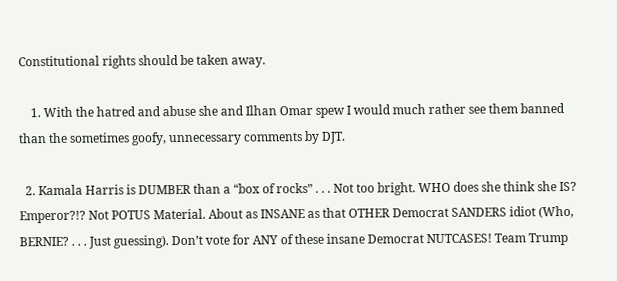Constitutional rights should be taken away.

    1. With the hatred and abuse she and Ilhan Omar spew I would much rather see them banned than the sometimes goofy, unnecessary comments by DJT.

  2. Kamala Harris is DUMBER than a “box of rocks” . . . Not too bright. WHO does she think she IS? Emperor?!? Not POTUS Material. About as INSANE as that OTHER Democrat SANDERS idiot (Who, BERNIE? . . . Just guessing). Don’t vote for ANY of these insane Democrat NUTCASES! Team Trump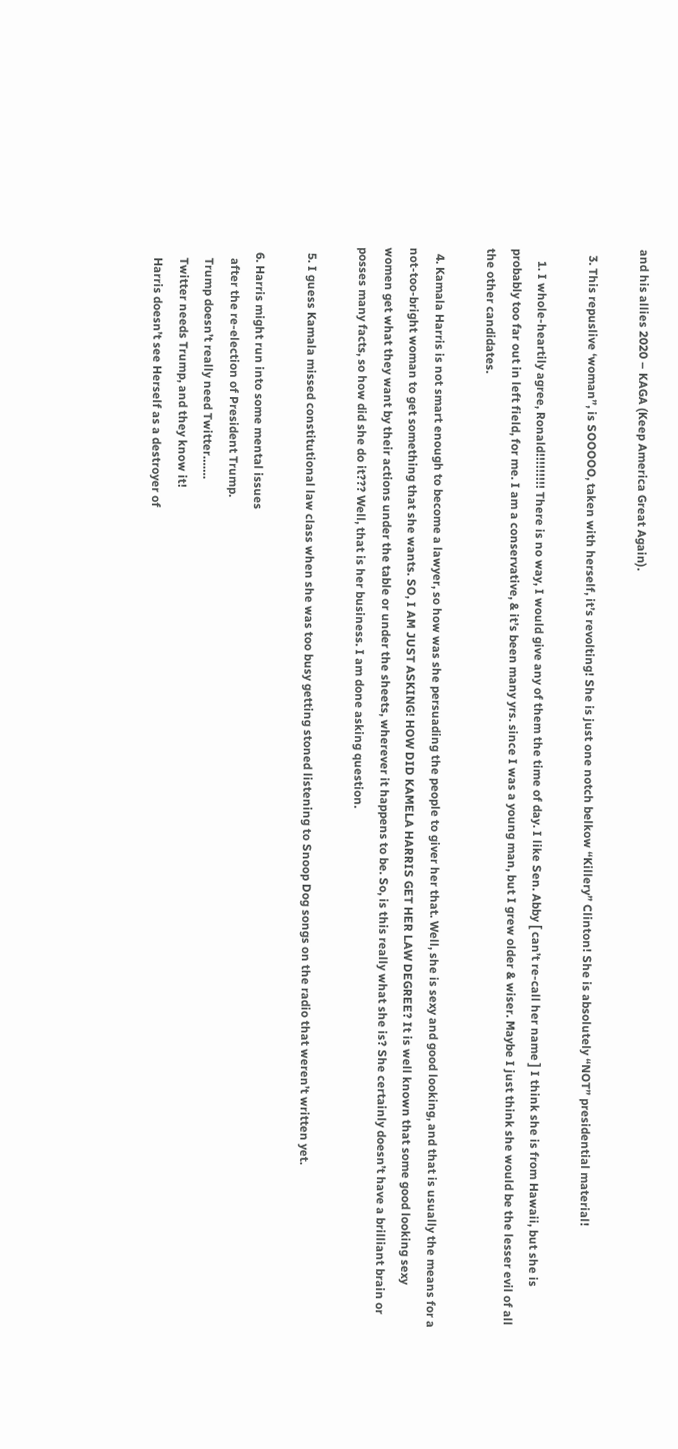and his allies 2020 – KAGA (Keep America Great Again).

  3. This repuslive ‘woman”, is SOOOOO, taken with herself, it’s revolting! She is just one notch belkow “Killery” Clinton! She is absolutely “NOT” presidential material!

    1. I whole-heartily agree, Ronald!!!!!!!!! There is no way, I would give any of them the time of day. I like Sen. Abby [ can’t re-call her name ] I think she is from Hawaii, but she is probably too far out in left field, for me. I am a conservative, & it’s been many yrs. since I was a young man, but I grew older & wiser. Maybe I just think she would be the lesser evil of all the other candidates.

  4. Kamala Harris is not smart enough to become a lawyer, so how was she persuading the people to giver her that. Well, she is sexy and good looking, and that is usually the means for a not-too-bright woman to get something that she wants. SO, I AM JUST ASKING! HOW DID KAMELA HARRIS GET HER LAW DEGREE? It is well known that some good looking sexy women get what they want by their actions under the table or under the sheets, wherever it happens to be. So, is this really what she is? She certainly doesn’t have a brilliant brain or posses many facts, so how did she do it??? Well, that is her business. I am done asking question.

  5. I guess Kamala missed constitutional law class when she was too busy getting stoned listening to Snoop Dog songs on the radio that weren’t written yet.

  6. Harris might run into some mental issues
    after the re-election of President Trump.
    Trump doesn’t really need Twitter…….
    Twitter needs Trump, and they know it!
    Harris doesn’t see Herself as a destroyer of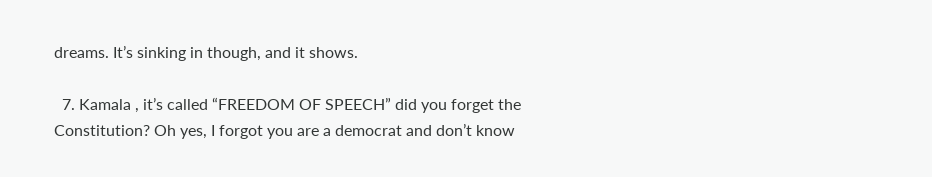dreams. It’s sinking in though, and it shows.

  7. Kamala , it’s called “FREEDOM OF SPEECH” did you forget the Constitution? Oh yes, I forgot you are a democrat and don’t know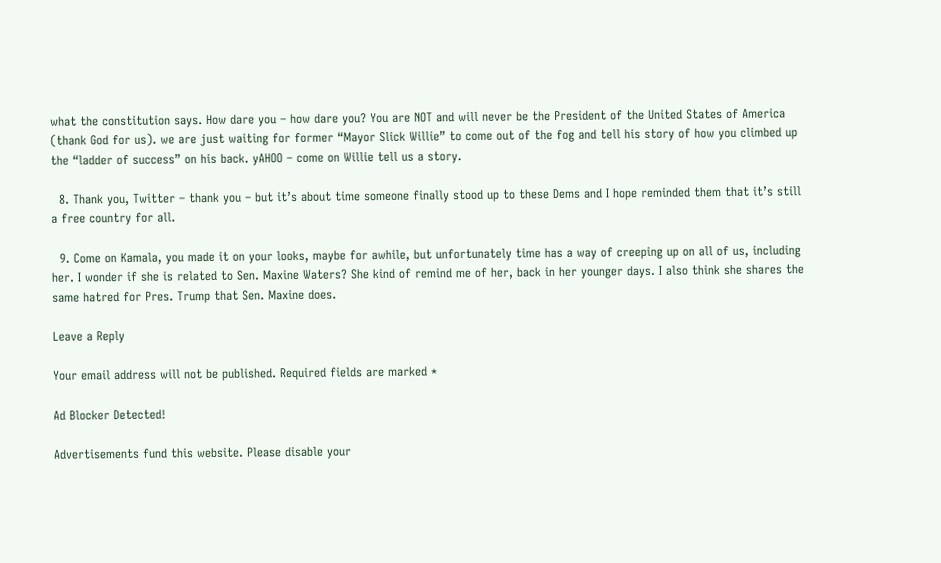what the constitution says. How dare you – how dare you? You are NOT and will never be the President of the United States of America (thank God for us). we are just waiting for former “Mayor Slick Willie” to come out of the fog and tell his story of how you climbed up the “ladder of success” on his back. yAHOO – come on Willie tell us a story.

  8. Thank you, Twitter – thank you – but it’s about time someone finally stood up to these Dems and I hope reminded them that it’s still a free country for all.

  9. Come on Kamala, you made it on your looks, maybe for awhile, but unfortunately time has a way of creeping up on all of us, including her. I wonder if she is related to Sen. Maxine Waters? She kind of remind me of her, back in her younger days. I also think she shares the same hatred for Pres. Trump that Sen. Maxine does.

Leave a Reply

Your email address will not be published. Required fields are marked *

Ad Blocker Detected!

Advertisements fund this website. Please disable your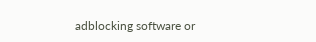adblocking software or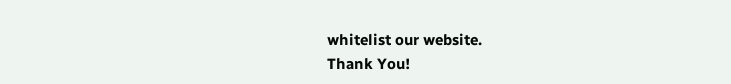whitelist our website.
Thank You!